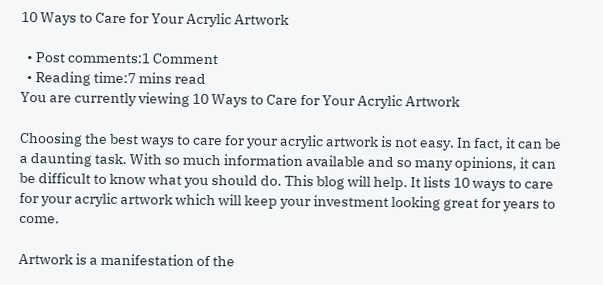10 Ways to Care for Your Acrylic Artwork

  • Post comments:1 Comment
  • Reading time:7 mins read
You are currently viewing 10 Ways to Care for Your Acrylic Artwork

Choosing the best ways to care for your acrylic artwork is not easy. In fact, it can be a daunting task. With so much information available and so many opinions, it can be difficult to know what you should do. This blog will help. It lists 10 ways to care for your acrylic artwork which will keep your investment looking great for years to come.

Artwork is a manifestation of the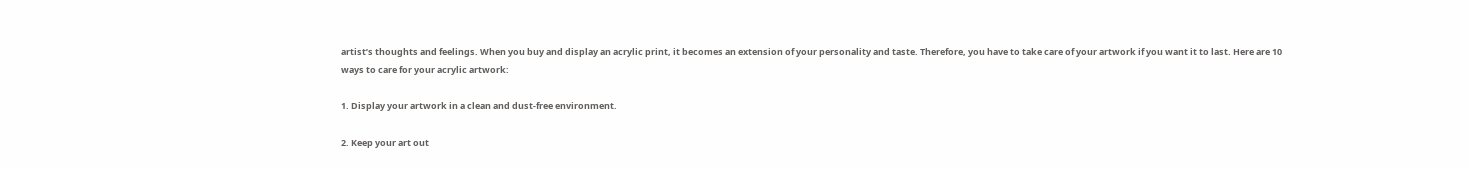artist’s thoughts and feelings. When you buy and display an acrylic print, it becomes an extension of your personality and taste. Therefore, you have to take care of your artwork if you want it to last. Here are 10 ways to care for your acrylic artwork:

1. Display your artwork in a clean and dust-free environment.

2. Keep your art out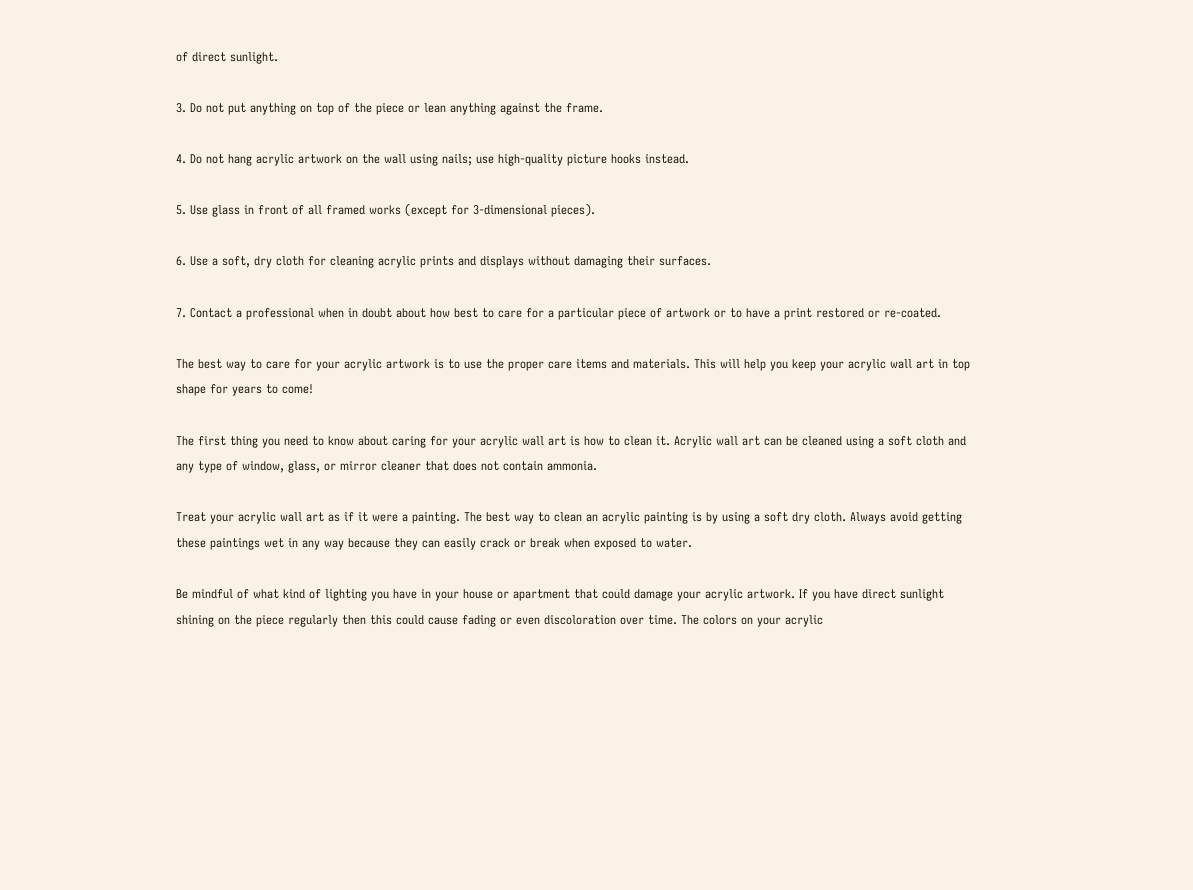of direct sunlight.

3. Do not put anything on top of the piece or lean anything against the frame.

4. Do not hang acrylic artwork on the wall using nails; use high-quality picture hooks instead.

5. Use glass in front of all framed works (except for 3-dimensional pieces).

6. Use a soft, dry cloth for cleaning acrylic prints and displays without damaging their surfaces.

7. Contact a professional when in doubt about how best to care for a particular piece of artwork or to have a print restored or re-coated.

The best way to care for your acrylic artwork is to use the proper care items and materials. This will help you keep your acrylic wall art in top shape for years to come!

The first thing you need to know about caring for your acrylic wall art is how to clean it. Acrylic wall art can be cleaned using a soft cloth and any type of window, glass, or mirror cleaner that does not contain ammonia.

Treat your acrylic wall art as if it were a painting. The best way to clean an acrylic painting is by using a soft dry cloth. Always avoid getting these paintings wet in any way because they can easily crack or break when exposed to water.

Be mindful of what kind of lighting you have in your house or apartment that could damage your acrylic artwork. If you have direct sunlight shining on the piece regularly then this could cause fading or even discoloration over time. The colors on your acrylic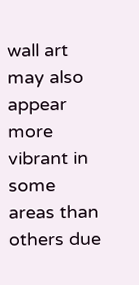wall art may also appear more vibrant in some areas than others due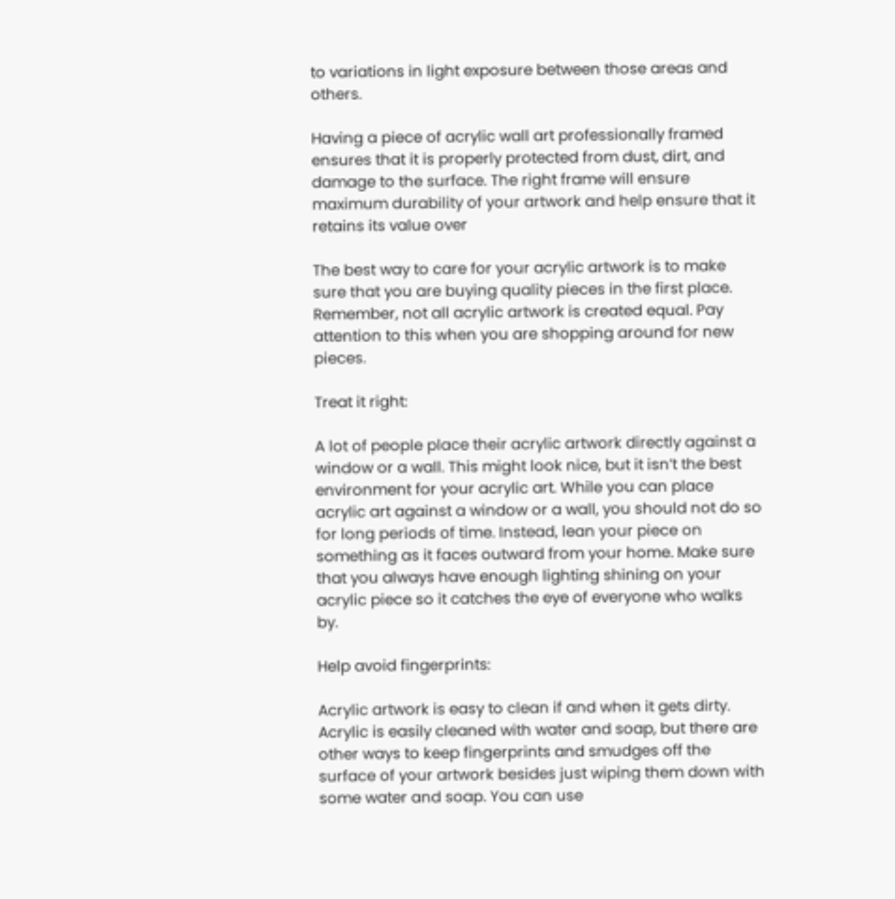to variations in light exposure between those areas and others.

Having a piece of acrylic wall art professionally framed ensures that it is properly protected from dust, dirt, and damage to the surface. The right frame will ensure maximum durability of your artwork and help ensure that it retains its value over

The best way to care for your acrylic artwork is to make sure that you are buying quality pieces in the first place. Remember, not all acrylic artwork is created equal. Pay attention to this when you are shopping around for new pieces.

Treat it right:

A lot of people place their acrylic artwork directly against a window or a wall. This might look nice, but it isn’t the best environment for your acrylic art. While you can place acrylic art against a window or a wall, you should not do so for long periods of time. Instead, lean your piece on something as it faces outward from your home. Make sure that you always have enough lighting shining on your acrylic piece so it catches the eye of everyone who walks by.

Help avoid fingerprints:

Acrylic artwork is easy to clean if and when it gets dirty. Acrylic is easily cleaned with water and soap, but there are other ways to keep fingerprints and smudges off the surface of your artwork besides just wiping them down with some water and soap. You can use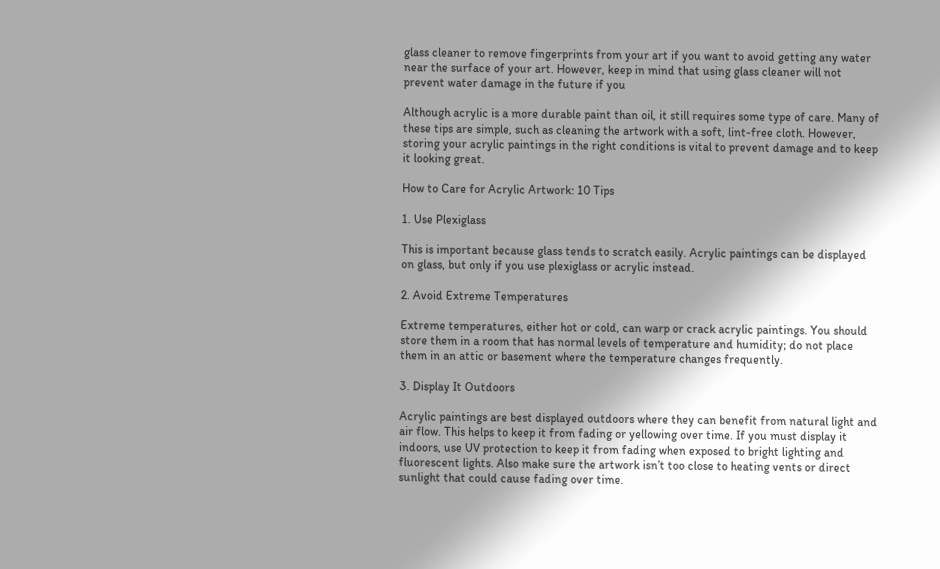glass cleaner to remove fingerprints from your art if you want to avoid getting any water near the surface of your art. However, keep in mind that using glass cleaner will not prevent water damage in the future if you

Although acrylic is a more durable paint than oil, it still requires some type of care. Many of these tips are simple, such as cleaning the artwork with a soft, lint-free cloth. However, storing your acrylic paintings in the right conditions is vital to prevent damage and to keep it looking great.

How to Care for Acrylic Artwork: 10 Tips

1. Use Plexiglass

This is important because glass tends to scratch easily. Acrylic paintings can be displayed on glass, but only if you use plexiglass or acrylic instead.

2. Avoid Extreme Temperatures

Extreme temperatures, either hot or cold, can warp or crack acrylic paintings. You should store them in a room that has normal levels of temperature and humidity; do not place them in an attic or basement where the temperature changes frequently.

3. Display It Outdoors

Acrylic paintings are best displayed outdoors where they can benefit from natural light and air flow. This helps to keep it from fading or yellowing over time. If you must display it indoors, use UV protection to keep it from fading when exposed to bright lighting and fluorescent lights. Also make sure the artwork isn’t too close to heating vents or direct sunlight that could cause fading over time.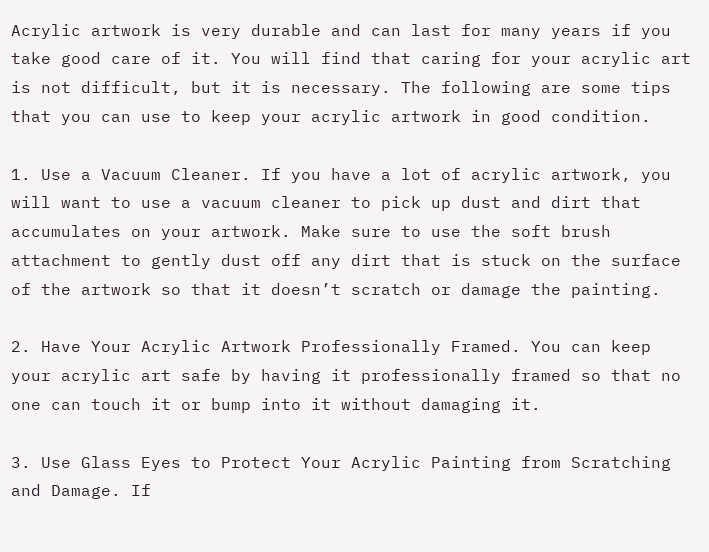Acrylic artwork is very durable and can last for many years if you take good care of it. You will find that caring for your acrylic art is not difficult, but it is necessary. The following are some tips that you can use to keep your acrylic artwork in good condition.

1. Use a Vacuum Cleaner. If you have a lot of acrylic artwork, you will want to use a vacuum cleaner to pick up dust and dirt that accumulates on your artwork. Make sure to use the soft brush attachment to gently dust off any dirt that is stuck on the surface of the artwork so that it doesn’t scratch or damage the painting.

2. Have Your Acrylic Artwork Professionally Framed. You can keep your acrylic art safe by having it professionally framed so that no one can touch it or bump into it without damaging it.

3. Use Glass Eyes to Protect Your Acrylic Painting from Scratching and Damage. If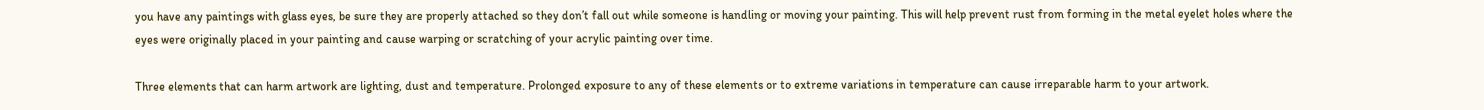you have any paintings with glass eyes, be sure they are properly attached so they don’t fall out while someone is handling or moving your painting. This will help prevent rust from forming in the metal eyelet holes where the eyes were originally placed in your painting and cause warping or scratching of your acrylic painting over time.

Three elements that can harm artwork are lighting, dust and temperature. Prolonged exposure to any of these elements or to extreme variations in temperature can cause irreparable harm to your artwork.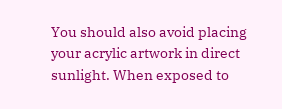You should also avoid placing your acrylic artwork in direct sunlight. When exposed to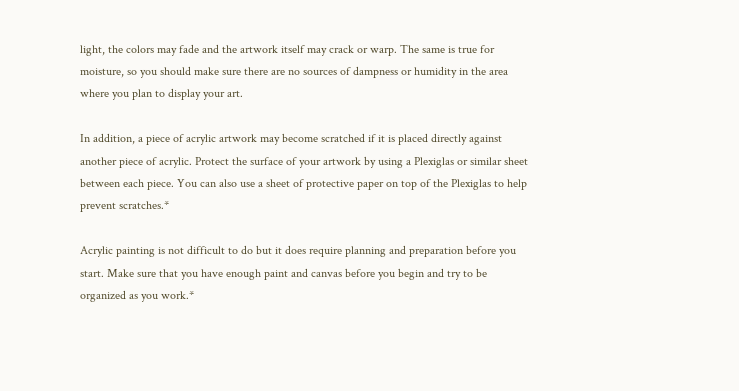light, the colors may fade and the artwork itself may crack or warp. The same is true for moisture, so you should make sure there are no sources of dampness or humidity in the area where you plan to display your art.

In addition, a piece of acrylic artwork may become scratched if it is placed directly against another piece of acrylic. Protect the surface of your artwork by using a Plexiglas or similar sheet between each piece. You can also use a sheet of protective paper on top of the Plexiglas to help prevent scratches.*

Acrylic painting is not difficult to do but it does require planning and preparation before you start. Make sure that you have enough paint and canvas before you begin and try to be organized as you work.*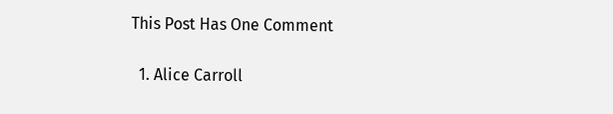This Post Has One Comment

  1. Alice Carroll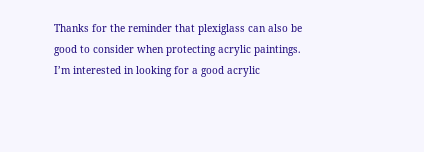Thanks for the reminder that plexiglass can also be good to consider when protecting acrylic paintings. I’m interested in looking for a good acrylic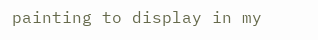painting to display in my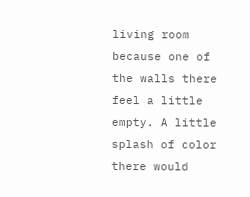living room because one of the walls there feel a little empty. A little splash of color there would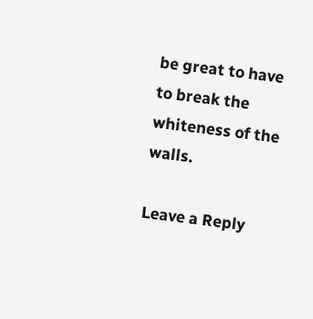be great to have to break the whiteness of the walls.

Leave a Reply